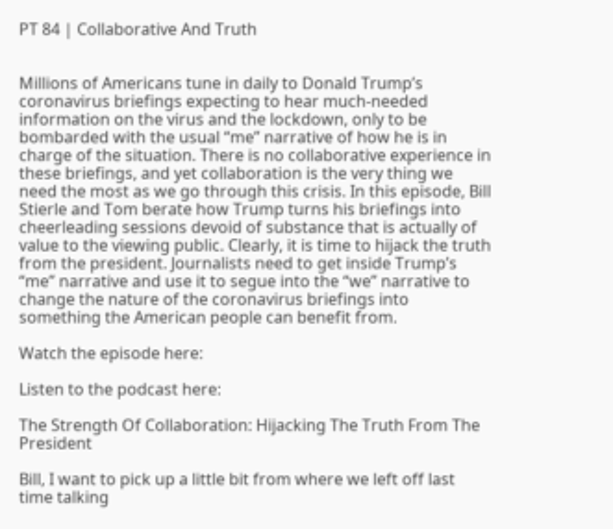PT 84 | Collaborative And Truth


Millions of Americans tune in daily to Donald Trump’s coronavirus briefings expecting to hear much-needed information on the virus and the lockdown, only to be bombarded with the usual “me” narrative of how he is in charge of the situation. There is no collaborative experience in these briefings, and yet collaboration is the very thing we need the most as we go through this crisis. In this episode, Bill Stierle and Tom berate how Trump turns his briefings into cheerleading sessions devoid of substance that is actually of value to the viewing public. Clearly, it is time to hijack the truth from the president. Journalists need to get inside Trump’s “me” narrative and use it to segue into the “we” narrative to change the nature of the coronavirus briefings into something the American people can benefit from.

Watch the episode here:

Listen to the podcast here:

The Strength Of Collaboration: Hijacking The Truth From The President

Bill, I want to pick up a little bit from where we left off last time talking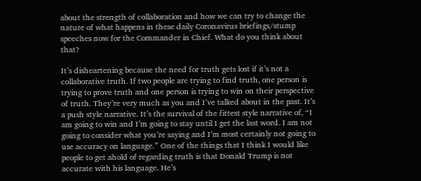about the strength of collaboration and how we can try to change the nature of what happens in these daily Coronavirus briefings/stump speeches now for the Commander in Chief. What do you think about that?

It’s disheartening because the need for truth gets lost if it’s not a collaborative truth. If two people are trying to find truth, one person is trying to prove truth and one person is trying to win on their perspective of truth. They’re very much as you and I’ve talked about in the past. It’s a push style narrative. It’s the survival of the fittest style narrative of, “I am going to win and I’m going to stay until I get the last word. I am not going to consider what you’re saying and I’m most certainly not going to use accuracy on language.” One of the things that I think I would like people to get ahold of regarding truth is that Donald Trump is not accurate with his language. He’s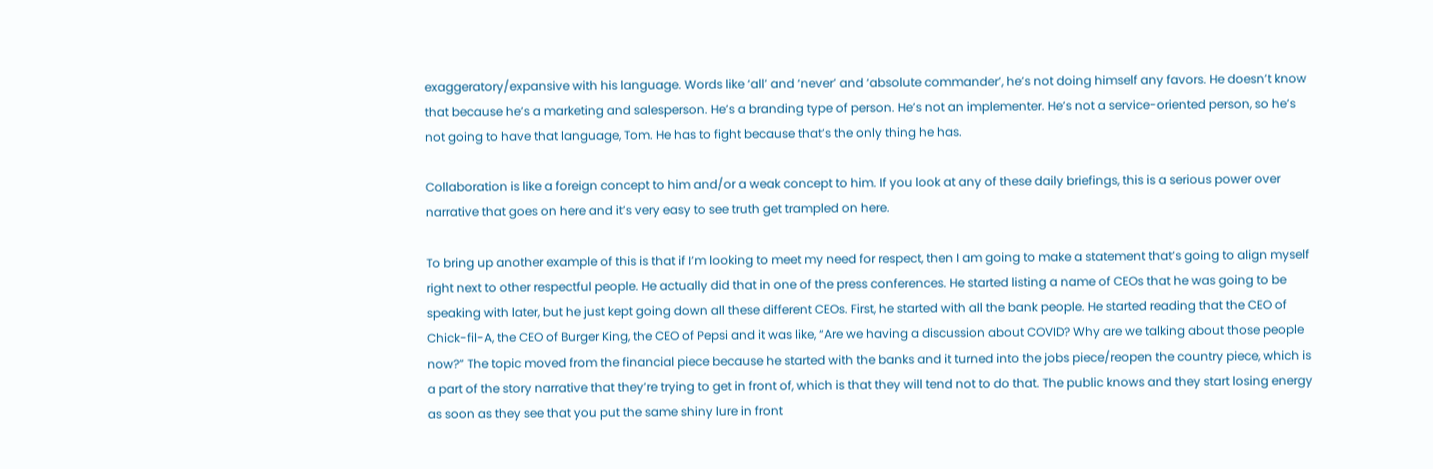exaggeratory/expansive with his language. Words like ‘all’ and ‘never’ and ‘absolute commander’, he’s not doing himself any favors. He doesn’t know that because he’s a marketing and salesperson. He’s a branding type of person. He’s not an implementer. He’s not a service-oriented person, so he’s not going to have that language, Tom. He has to fight because that’s the only thing he has.

Collaboration is like a foreign concept to him and/or a weak concept to him. If you look at any of these daily briefings, this is a serious power over narrative that goes on here and it’s very easy to see truth get trampled on here.

To bring up another example of this is that if I’m looking to meet my need for respect, then I am going to make a statement that’s going to align myself right next to other respectful people. He actually did that in one of the press conferences. He started listing a name of CEOs that he was going to be speaking with later, but he just kept going down all these different CEOs. First, he started with all the bank people. He started reading that the CEO of Chick-fil-A, the CEO of Burger King, the CEO of Pepsi and it was like, “Are we having a discussion about COVID? Why are we talking about those people now?” The topic moved from the financial piece because he started with the banks and it turned into the jobs piece/reopen the country piece, which is a part of the story narrative that they’re trying to get in front of, which is that they will tend not to do that. The public knows and they start losing energy as soon as they see that you put the same shiny lure in front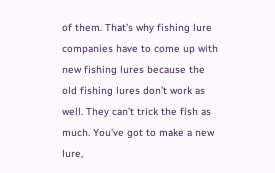of them. That’s why fishing lure companies have to come up with new fishing lures because the old fishing lures don’t work as well. They can’t trick the fish as much. You’ve got to make a new lure,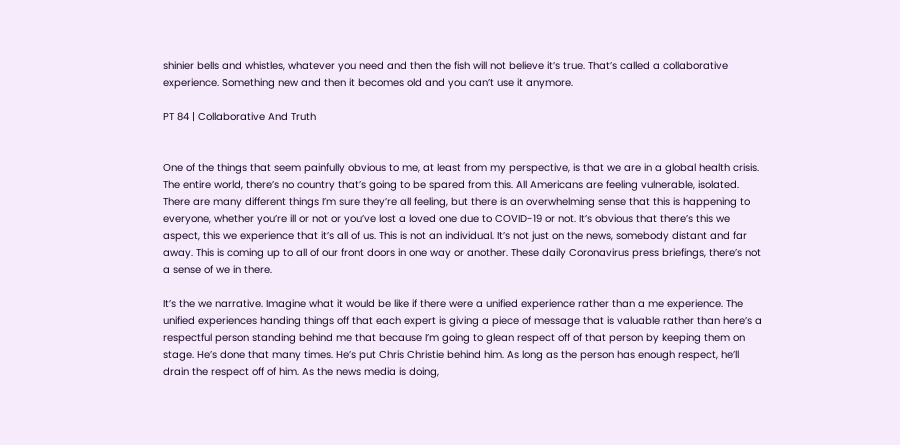shinier bells and whistles, whatever you need and then the fish will not believe it’s true. That’s called a collaborative experience. Something new and then it becomes old and you can’t use it anymore.

PT 84 | Collaborative And Truth


One of the things that seem painfully obvious to me, at least from my perspective, is that we are in a global health crisis. The entire world, there’s no country that’s going to be spared from this. All Americans are feeling vulnerable, isolated. There are many different things I’m sure they’re all feeling, but there is an overwhelming sense that this is happening to everyone, whether you’re ill or not or you’ve lost a loved one due to COVID-19 or not. It’s obvious that there’s this we aspect, this we experience that it’s all of us. This is not an individual. It’s not just on the news, somebody distant and far away. This is coming up to all of our front doors in one way or another. These daily Coronavirus press briefings, there’s not a sense of we in there.

It’s the we narrative. Imagine what it would be like if there were a unified experience rather than a me experience. The unified experiences handing things off that each expert is giving a piece of message that is valuable rather than here’s a respectful person standing behind me that because I’m going to glean respect off of that person by keeping them on stage. He’s done that many times. He’s put Chris Christie behind him. As long as the person has enough respect, he’ll drain the respect off of him. As the news media is doing,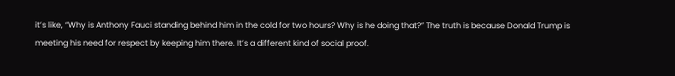it’s like, “Why is Anthony Fauci standing behind him in the cold for two hours? Why is he doing that?” The truth is because Donald Trump is meeting his need for respect by keeping him there. It’s a different kind of social proof.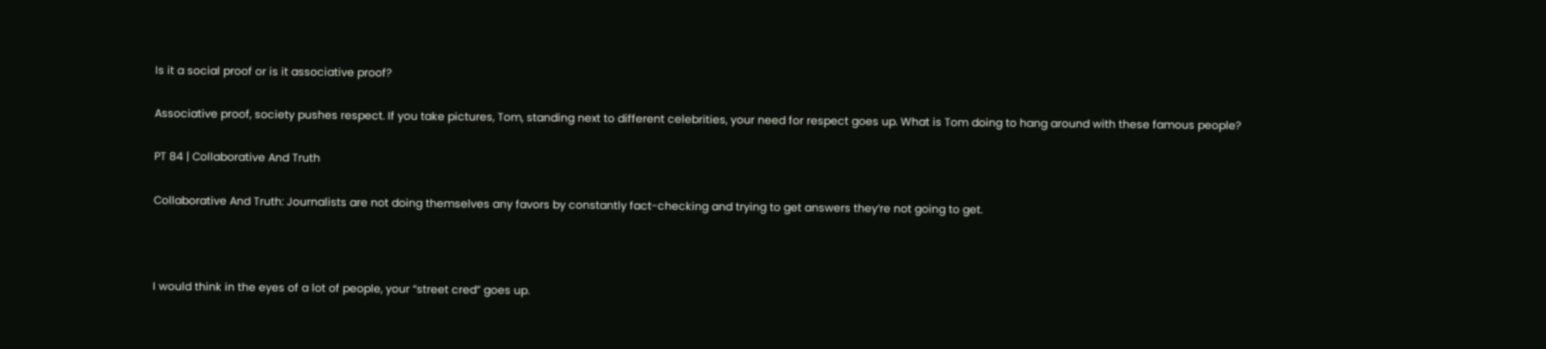Is it a social proof or is it associative proof?

Associative proof, society pushes respect. If you take pictures, Tom, standing next to different celebrities, your need for respect goes up. What is Tom doing to hang around with these famous people?

PT 84 | Collaborative And Truth

Collaborative And Truth: Journalists are not doing themselves any favors by constantly fact-checking and trying to get answers they’re not going to get.



I would think in the eyes of a lot of people, your “street cred” goes up.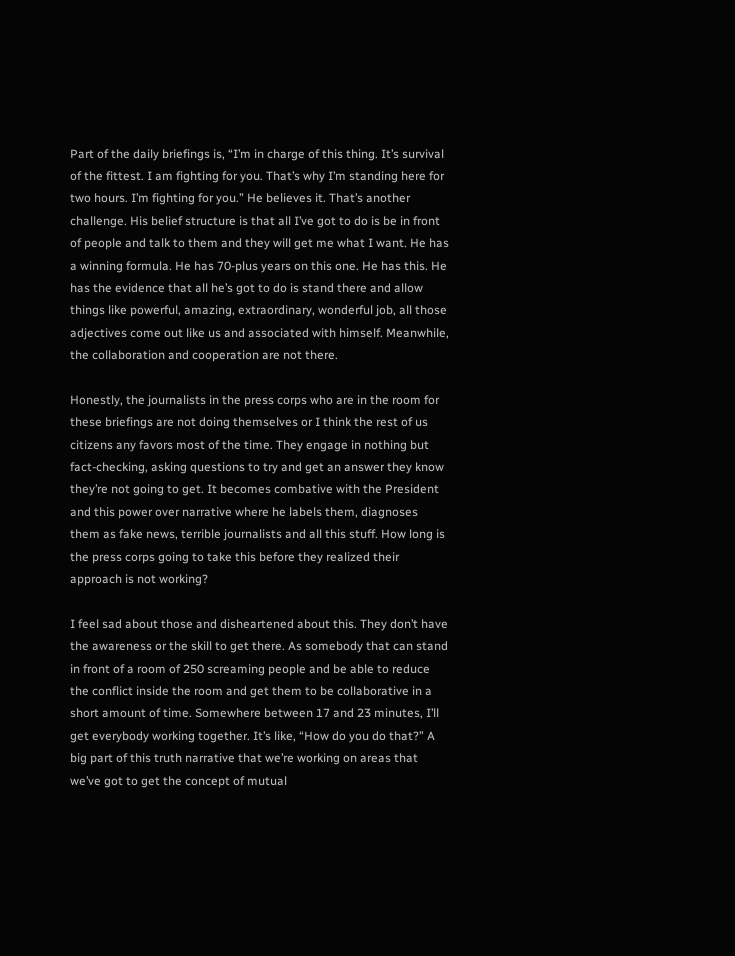Part of the daily briefings is, “I’m in charge of this thing. It’s survival of the fittest. I am fighting for you. That’s why I’m standing here for two hours. I’m fighting for you.” He believes it. That’s another challenge. His belief structure is that all I’ve got to do is be in front of people and talk to them and they will get me what I want. He has a winning formula. He has 70-plus years on this one. He has this. He has the evidence that all he’s got to do is stand there and allow things like powerful, amazing, extraordinary, wonderful job, all those adjectives come out like us and associated with himself. Meanwhile, the collaboration and cooperation are not there.

Honestly, the journalists in the press corps who are in the room for these briefings are not doing themselves or I think the rest of us citizens any favors most of the time. They engage in nothing but fact-checking, asking questions to try and get an answer they know they’re not going to get. It becomes combative with the President and this power over narrative where he labels them, diagnoses them as fake news, terrible journalists and all this stuff. How long is the press corps going to take this before they realized their approach is not working?

I feel sad about those and disheartened about this. They don’t have the awareness or the skill to get there. As somebody that can stand in front of a room of 250 screaming people and be able to reduce the conflict inside the room and get them to be collaborative in a short amount of time. Somewhere between 17 and 23 minutes, I’ll get everybody working together. It’s like, “How do you do that?” A big part of this truth narrative that we’re working on areas that we’ve got to get the concept of mutual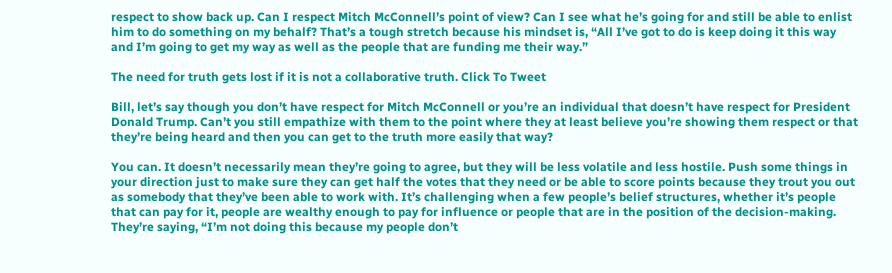respect to show back up. Can I respect Mitch McConnell’s point of view? Can I see what he’s going for and still be able to enlist him to do something on my behalf? That’s a tough stretch because his mindset is, “All I’ve got to do is keep doing it this way and I’m going to get my way as well as the people that are funding me their way.”

The need for truth gets lost if it is not a collaborative truth. Click To Tweet

Bill, let’s say though you don’t have respect for Mitch McConnell or you’re an individual that doesn’t have respect for President Donald Trump. Can’t you still empathize with them to the point where they at least believe you’re showing them respect or that they’re being heard and then you can get to the truth more easily that way?

You can. It doesn’t necessarily mean they’re going to agree, but they will be less volatile and less hostile. Push some things in your direction just to make sure they can get half the votes that they need or be able to score points because they trout you out as somebody that they’ve been able to work with. It’s challenging when a few people’s belief structures, whether it’s people that can pay for it, people are wealthy enough to pay for influence or people that are in the position of the decision-making. They’re saying, “I’m not doing this because my people don’t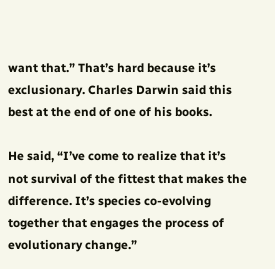want that.” That’s hard because it’s exclusionary. Charles Darwin said this best at the end of one of his books.

He said, “I’ve come to realize that it’s not survival of the fittest that makes the difference. It’s species co-evolving together that engages the process of evolutionary change.”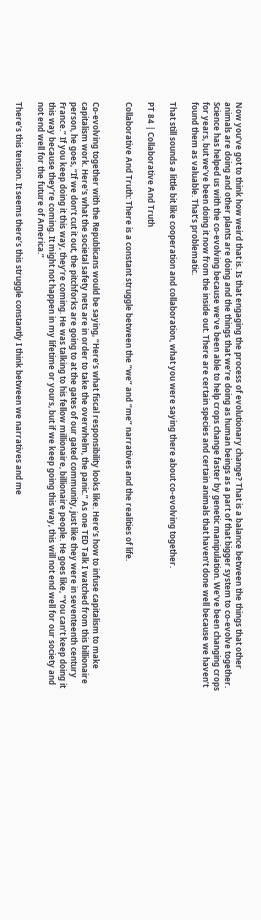Now you’ve got to think how weird that is. Is that engaging the process of evolutionary change? That is a balance between the things that other animals are doing and other plants are doing and the things that we’re doing as human beings as a part of that bigger system to co-evolve together. Science has helped us with the co-evolving because we’ve been able to help crops change faster by genetic manipulation. We’ve been changing crops for years, but we’ve been doing it now from the inside out. There are certain species and certain animals that haven’t done well because we haven’t found them as valuable. That’s problematic.

That still sounds a little bit like cooperation and collaboration, what you were saying there about co-evolving together.

PT 84 | Collaborative And Truth

Collaborative And Truth: There is a constant struggle between the “we” and “me” narratives and the realities of life.


Co-evolving together with the Republicans would be saying, “Here’s what fiscal responsibility looks like. Here’s how to infuse capitalism to make capitalism work. Here’s what the societal safety nets are in order to take the overwhelm, the panic.” As one TED Talk I watched from this billionaire person, he goes, “If we don’t cut it out, the pitchforks are going to at the gates of our gated community, just like they were in seventeenth century France.” If you keep doing it this way, they’re coming. He was talking to his fellow millionaire, billionaire people. He goes like, “You can’t keep doing it this way because they’re coming. It might not happen in my lifetime or yours, but if we keep going this way, this will not end well for our society and not end well for the future of America.”

There’s this tension. It seems there’s this struggle constantly I think between we narratives and me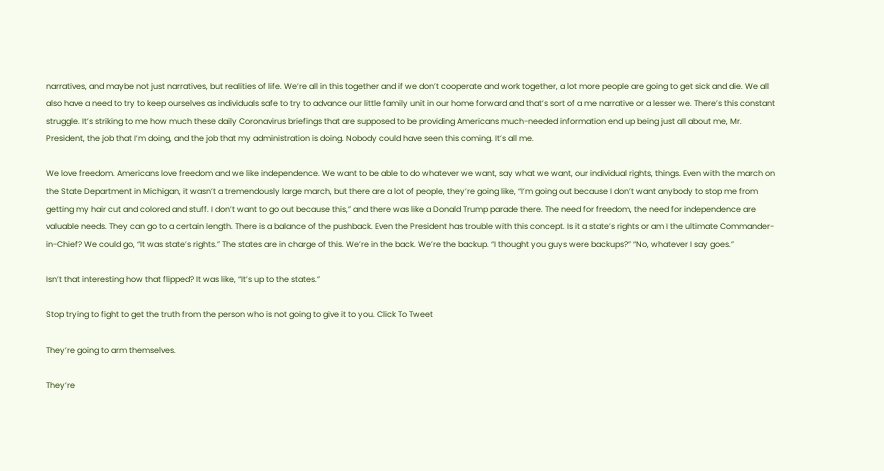narratives, and maybe not just narratives, but realities of life. We’re all in this together and if we don’t cooperate and work together, a lot more people are going to get sick and die. We all also have a need to try to keep ourselves as individuals safe to try to advance our little family unit in our home forward and that’s sort of a me narrative or a lesser we. There’s this constant struggle. It’s striking to me how much these daily Coronavirus briefings that are supposed to be providing Americans much-needed information end up being just all about me, Mr. President, the job that I’m doing, and the job that my administration is doing. Nobody could have seen this coming. It’s all me.

We love freedom. Americans love freedom and we like independence. We want to be able to do whatever we want, say what we want, our individual rights, things. Even with the march on the State Department in Michigan, it wasn’t a tremendously large march, but there are a lot of people, they’re going like, “I’m going out because I don’t want anybody to stop me from getting my hair cut and colored and stuff. I don’t want to go out because this,” and there was like a Donald Trump parade there. The need for freedom, the need for independence are valuable needs. They can go to a certain length. There is a balance of the pushback. Even the President has trouble with this concept. Is it a state’s rights or am I the ultimate Commander-in-Chief? We could go, “It was state’s rights.” The states are in charge of this. We’re in the back. We’re the backup. “I thought you guys were backups?” “No, whatever I say goes.”

Isn’t that interesting how that flipped? It was like, “It’s up to the states.”

Stop trying to fight to get the truth from the person who is not going to give it to you. Click To Tweet

They’re going to arm themselves.

They’re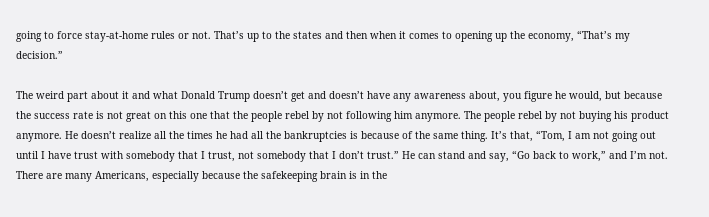going to force stay-at-home rules or not. That’s up to the states and then when it comes to opening up the economy, “That’s my decision.”

The weird part about it and what Donald Trump doesn’t get and doesn’t have any awareness about, you figure he would, but because the success rate is not great on this one that the people rebel by not following him anymore. The people rebel by not buying his product anymore. He doesn’t realize all the times he had all the bankruptcies is because of the same thing. It’s that, “Tom, I am not going out until I have trust with somebody that I trust, not somebody that I don’t trust.” He can stand and say, “Go back to work,” and I’m not. There are many Americans, especially because the safekeeping brain is in the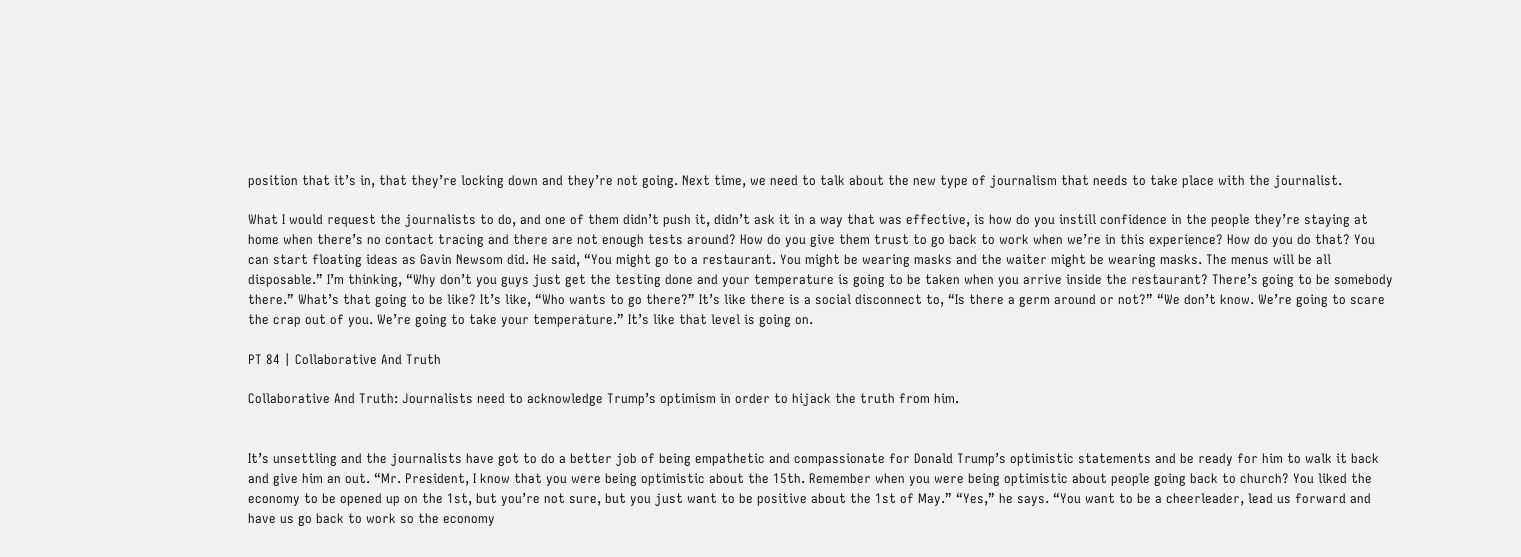position that it’s in, that they’re locking down and they’re not going. Next time, we need to talk about the new type of journalism that needs to take place with the journalist.

What I would request the journalists to do, and one of them didn’t push it, didn’t ask it in a way that was effective, is how do you instill confidence in the people they’re staying at home when there’s no contact tracing and there are not enough tests around? How do you give them trust to go back to work when we’re in this experience? How do you do that? You can start floating ideas as Gavin Newsom did. He said, “You might go to a restaurant. You might be wearing masks and the waiter might be wearing masks. The menus will be all disposable.” I’m thinking, “Why don’t you guys just get the testing done and your temperature is going to be taken when you arrive inside the restaurant? There’s going to be somebody there.” What’s that going to be like? It’s like, “Who wants to go there?” It’s like there is a social disconnect to, “Is there a germ around or not?” “We don’t know. We’re going to scare the crap out of you. We’re going to take your temperature.” It’s like that level is going on.

PT 84 | Collaborative And Truth

Collaborative And Truth: Journalists need to acknowledge Trump’s optimism in order to hijack the truth from him.


It’s unsettling and the journalists have got to do a better job of being empathetic and compassionate for Donald Trump’s optimistic statements and be ready for him to walk it back and give him an out. “Mr. President, I know that you were being optimistic about the 15th. Remember when you were being optimistic about people going back to church? You liked the economy to be opened up on the 1st, but you’re not sure, but you just want to be positive about the 1st of May.” “Yes,” he says. “You want to be a cheerleader, lead us forward and have us go back to work so the economy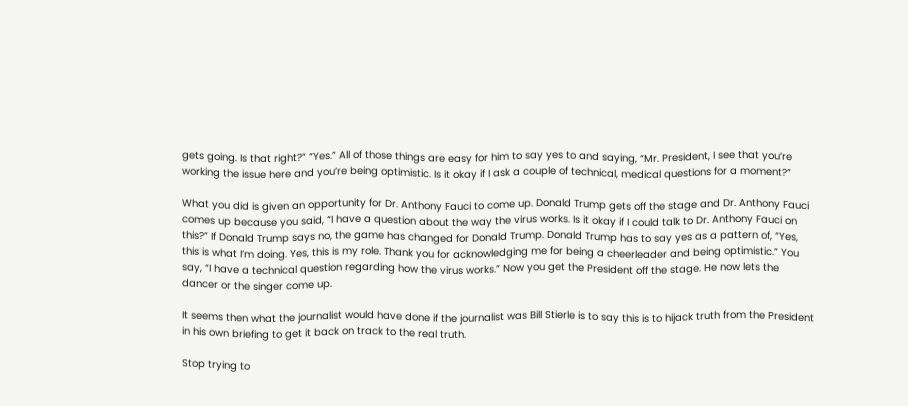gets going. Is that right?” “Yes.” All of those things are easy for him to say yes to and saying, “Mr. President, I see that you’re working the issue here and you’re being optimistic. Is it okay if I ask a couple of technical, medical questions for a moment?”

What you did is given an opportunity for Dr. Anthony Fauci to come up. Donald Trump gets off the stage and Dr. Anthony Fauci comes up because you said, “I have a question about the way the virus works. Is it okay if I could talk to Dr. Anthony Fauci on this?” If Donald Trump says no, the game has changed for Donald Trump. Donald Trump has to say yes as a pattern of, “Yes, this is what I’m doing. Yes, this is my role. Thank you for acknowledging me for being a cheerleader and being optimistic.” You say, “I have a technical question regarding how the virus works.” Now you get the President off the stage. He now lets the dancer or the singer come up.

It seems then what the journalist would have done if the journalist was Bill Stierle is to say this is to hijack truth from the President in his own briefing to get it back on track to the real truth.

Stop trying to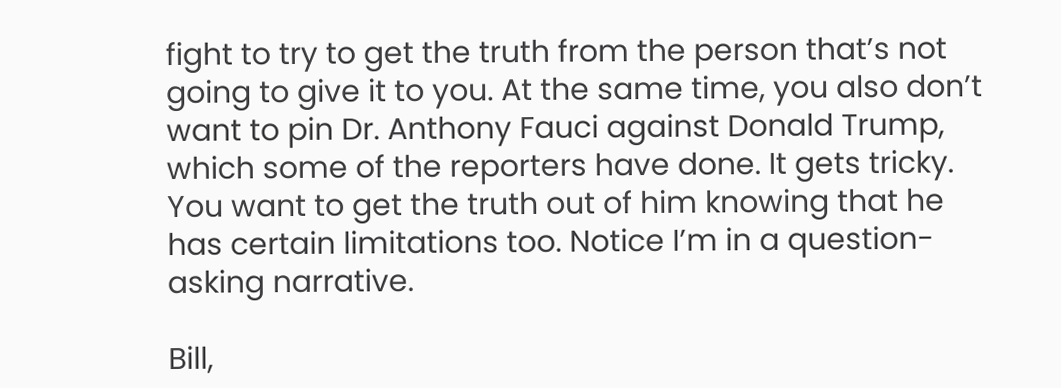fight to try to get the truth from the person that’s not going to give it to you. At the same time, you also don’t want to pin Dr. Anthony Fauci against Donald Trump, which some of the reporters have done. It gets tricky. You want to get the truth out of him knowing that he has certain limitations too. Notice I’m in a question-asking narrative.

Bill,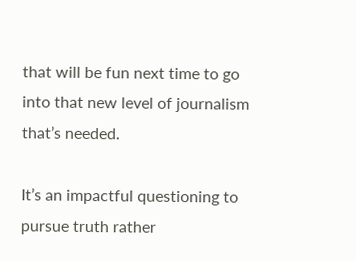that will be fun next time to go into that new level of journalism that’s needed.

It’s an impactful questioning to pursue truth rather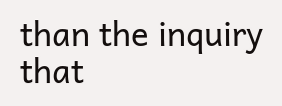than the inquiry that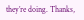they’re doing. Thanks,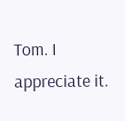Tom. I appreciate it.